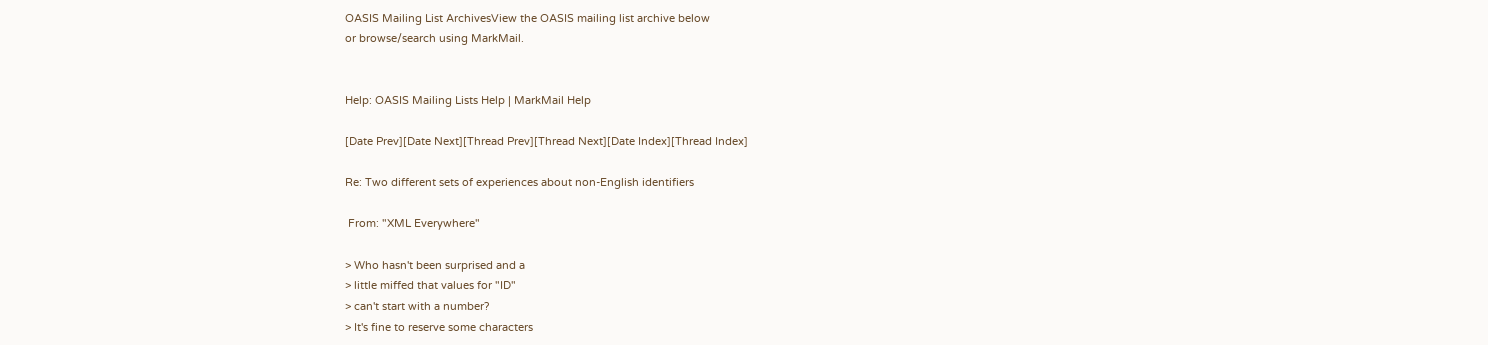OASIS Mailing List ArchivesView the OASIS mailing list archive below
or browse/search using MarkMail.


Help: OASIS Mailing Lists Help | MarkMail Help

[Date Prev][Date Next][Thread Prev][Thread Next][Date Index][Thread Index]

Re: Two different sets of experiences about non-English identifiers

 From: "XML Everywhere"

> Who hasn't been surprised and a
> little miffed that values for "ID"
> can't start with a number?
> It's fine to reserve some characters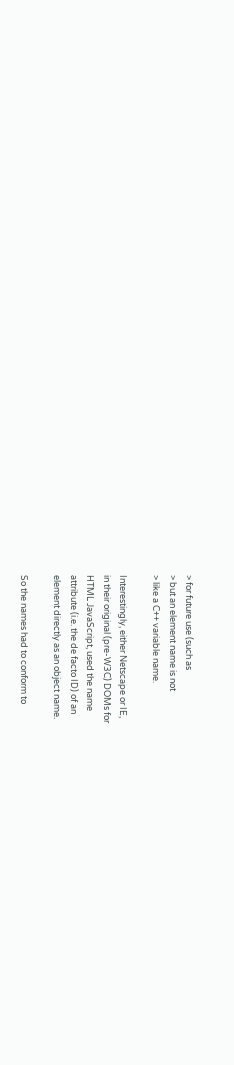> for future use (such as
> but an element name is not
> like a C++ variable name.

Interestingly, either Netscape or IE,
in their original (pre-W3C) DOMs for
HTML JavaScript, used the name
attribute (i.e. the de facto ID) of an
element directly as an object name.

So the names had to conform to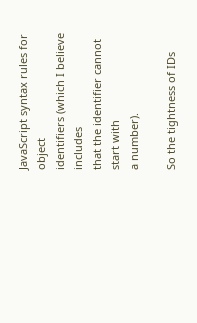JavaScript syntax rules for object
identifiers (which I believe includes
that the identifier cannot start with
a number).

So the tightness of IDs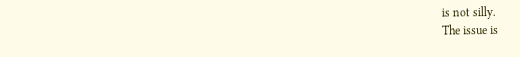is not silly.
The issue is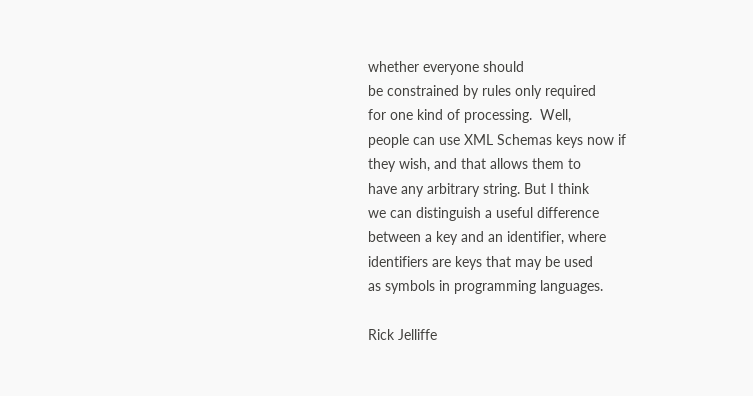whether everyone should
be constrained by rules only required
for one kind of processing.  Well,
people can use XML Schemas keys now if
they wish, and that allows them to
have any arbitrary string. But I think
we can distinguish a useful difference
between a key and an identifier, where
identifiers are keys that may be used
as symbols in programming languages.

Rick Jelliffe